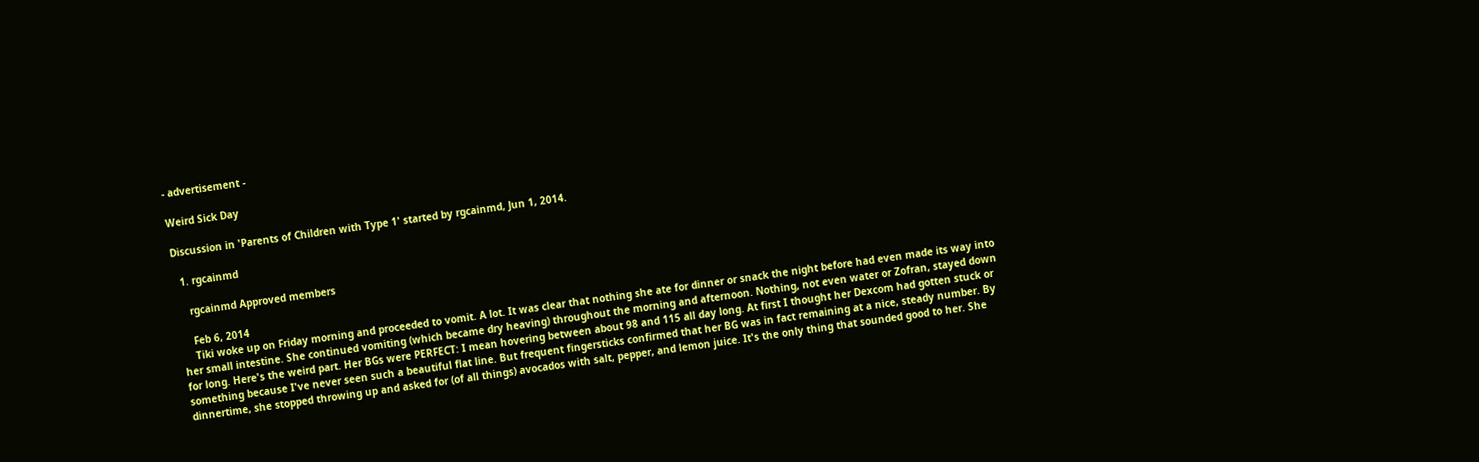- advertisement -

Weird Sick Day

Discussion in 'Parents of Children with Type 1' started by rgcainmd, Jun 1, 2014.

  1. rgcainmd

    rgcainmd Approved members

    Feb 6, 2014
    Tiki woke up on Friday morning and proceeded to vomit. A lot. It was clear that nothing she ate for dinner or snack the night before had even made its way into her small intestine. She continued vomiting (which became dry heaving) throughout the morning and afternoon. Nothing, not even water or Zofran, stayed down for long. Here's the weird part. Her BGs were PERFECT: I mean hovering between about 98 and 115 all day long. At first I thought her Dexcom had gotten stuck or something because I've never seen such a beautiful flat line. But frequent fingersticks confirmed that her BG was in fact remaining at a nice, steady number. By dinnertime, she stopped throwing up and asked for (of all things) avocados with salt, pepper, and lemon juice. It's the only thing that sounded good to her. She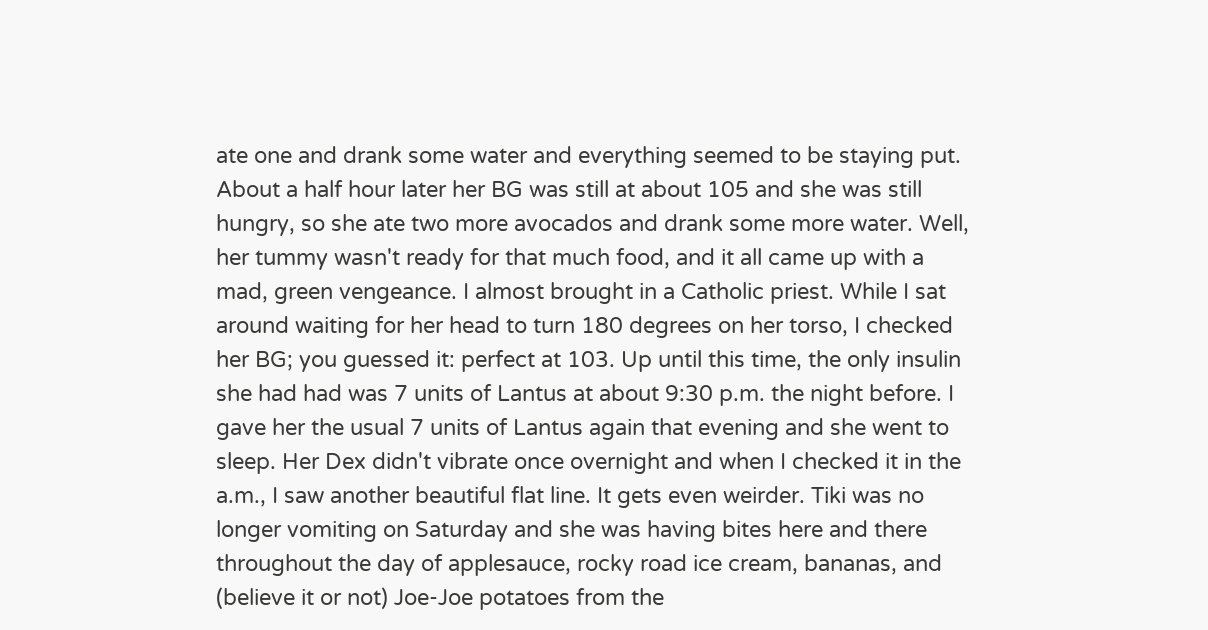ate one and drank some water and everything seemed to be staying put. About a half hour later her BG was still at about 105 and she was still hungry, so she ate two more avocados and drank some more water. Well, her tummy wasn't ready for that much food, and it all came up with a mad, green vengeance. I almost brought in a Catholic priest. While I sat around waiting for her head to turn 180 degrees on her torso, I checked her BG; you guessed it: perfect at 103. Up until this time, the only insulin she had had was 7 units of Lantus at about 9:30 p.m. the night before. I gave her the usual 7 units of Lantus again that evening and she went to sleep. Her Dex didn't vibrate once overnight and when I checked it in the a.m., I saw another beautiful flat line. It gets even weirder. Tiki was no longer vomiting on Saturday and she was having bites here and there throughout the day of applesauce, rocky road ice cream, bananas, and (believe it or not) Joe-Joe potatoes from the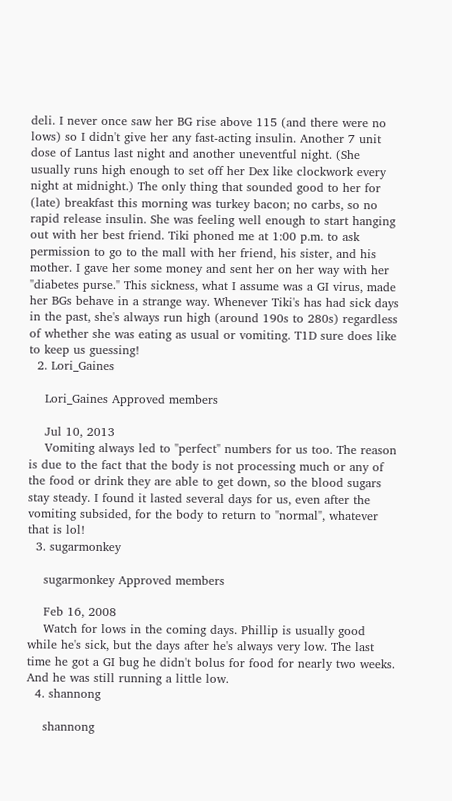deli. I never once saw her BG rise above 115 (and there were no lows) so I didn't give her any fast-acting insulin. Another 7 unit dose of Lantus last night and another uneventful night. (She usually runs high enough to set off her Dex like clockwork every night at midnight.) The only thing that sounded good to her for (late) breakfast this morning was turkey bacon; no carbs, so no rapid release insulin. She was feeling well enough to start hanging out with her best friend. Tiki phoned me at 1:00 p.m. to ask permission to go to the mall with her friend, his sister, and his mother. I gave her some money and sent her on her way with her "diabetes purse." This sickness, what I assume was a GI virus, made her BGs behave in a strange way. Whenever Tiki's has had sick days in the past, she's always run high (around 190s to 280s) regardless of whether she was eating as usual or vomiting. T1D sure does like to keep us guessing!
  2. Lori_Gaines

    Lori_Gaines Approved members

    Jul 10, 2013
    Vomiting always led to "perfect" numbers for us too. The reason is due to the fact that the body is not processing much or any of the food or drink they are able to get down, so the blood sugars stay steady. I found it lasted several days for us, even after the vomiting subsided, for the body to return to "normal", whatever that is lol!
  3. sugarmonkey

    sugarmonkey Approved members

    Feb 16, 2008
    Watch for lows in the coming days. Phillip is usually good while he's sick, but the days after he's always very low. The last time he got a GI bug he didn't bolus for food for nearly two weeks. And he was still running a little low.
  4. shannong

    shannong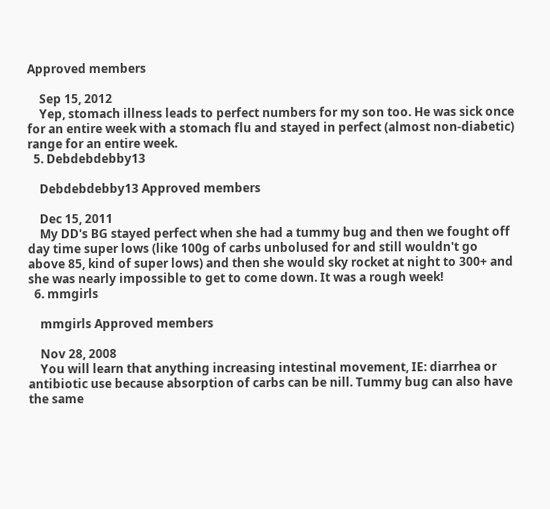Approved members

    Sep 15, 2012
    Yep, stomach illness leads to perfect numbers for my son too. He was sick once for an entire week with a stomach flu and stayed in perfect (almost non-diabetic) range for an entire week.
  5. Debdebdebby13

    Debdebdebby13 Approved members

    Dec 15, 2011
    My DD's BG stayed perfect when she had a tummy bug and then we fought off day time super lows (like 100g of carbs unbolused for and still wouldn't go above 85, kind of super lows) and then she would sky rocket at night to 300+ and she was nearly impossible to get to come down. It was a rough week!
  6. mmgirls

    mmgirls Approved members

    Nov 28, 2008
    You will learn that anything increasing intestinal movement, IE: diarrhea or antibiotic use because absorption of carbs can be nill. Tummy bug can also have the same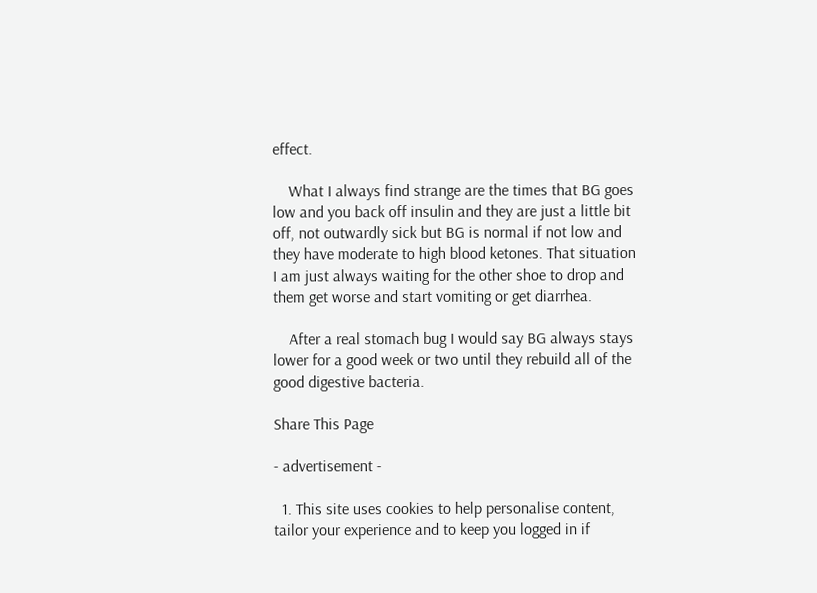effect.

    What I always find strange are the times that BG goes low and you back off insulin and they are just a little bit off, not outwardly sick but BG is normal if not low and they have moderate to high blood ketones. That situation I am just always waiting for the other shoe to drop and them get worse and start vomiting or get diarrhea.

    After a real stomach bug I would say BG always stays lower for a good week or two until they rebuild all of the good digestive bacteria.

Share This Page

- advertisement -

  1. This site uses cookies to help personalise content, tailor your experience and to keep you logged in if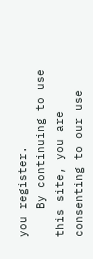you register.
    By continuing to use this site, you are consenting to our use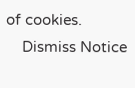of cookies.
    Dismiss Notice